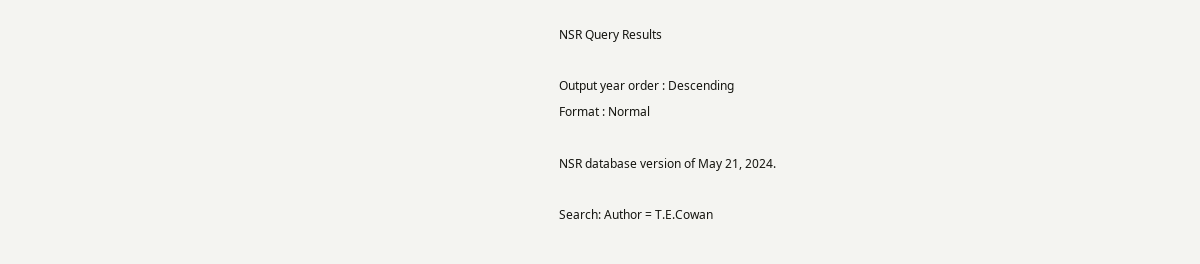NSR Query Results

Output year order : Descending
Format : Normal

NSR database version of May 21, 2024.

Search: Author = T.E.Cowan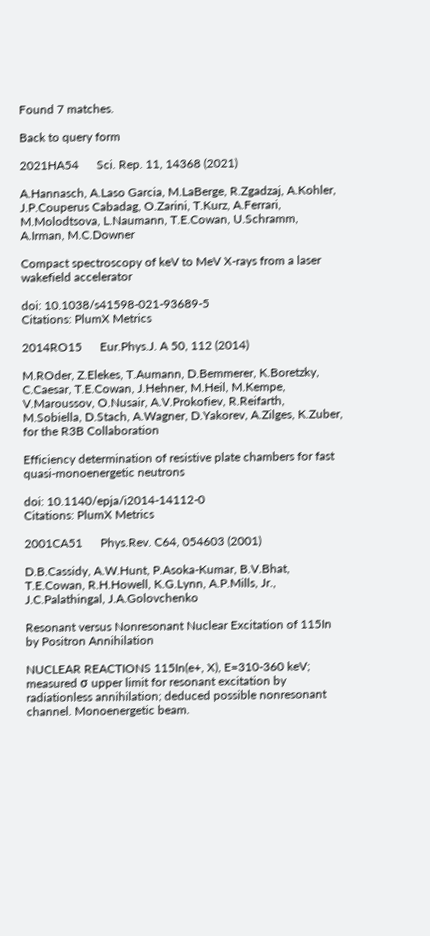Found 7 matches.

Back to query form

2021HA54      Sci. Rep. 11, 14368 (2021)

A.Hannasch, A.Laso Garcia, M.LaBerge, R.Zgadzaj, A.Kohler, J.P.Couperus Cabadag, O.Zarini, T.Kurz, A.Ferrari, M.Molodtsova, L.Naumann, T.E.Cowan, U.Schramm, A.Irman, M.C.Downer

Compact spectroscopy of keV to MeV X-rays from a laser wakefield accelerator

doi: 10.1038/s41598-021-93689-5
Citations: PlumX Metrics

2014RO15      Eur.Phys.J. A 50, 112 (2014)

M.ROder, Z.Elekes, T.Aumann, D.Bemmerer, K.Boretzky, C.Caesar, T.E.Cowan, J.Hehner, M.Heil, M.Kempe, V.Maroussov, O.Nusair, A.V.Prokofiev, R.Reifarth, M.Sobiella, D.Stach, A.Wagner, D.Yakorev, A.Zilges, K.Zuber, for the R3B Collaboration

Efficiency determination of resistive plate chambers for fast quasi-monoenergetic neutrons

doi: 10.1140/epja/i2014-14112-0
Citations: PlumX Metrics

2001CA51      Phys.Rev. C64, 054603 (2001)

D.B.Cassidy, A.W.Hunt, P.Asoka-Kumar, B.V.Bhat, T.E.Cowan, R.H.Howell, K.G.Lynn, A.P.Mills, Jr., J.C.Palathingal, J.A.Golovchenko

Resonant versus Nonresonant Nuclear Excitation of 115In by Positron Annihilation

NUCLEAR REACTIONS 115In(e+, X), E=310-360 keV; measured σ upper limit for resonant excitation by radiationless annihilation; deduced possible nonresonant channel. Monoenergetic beam.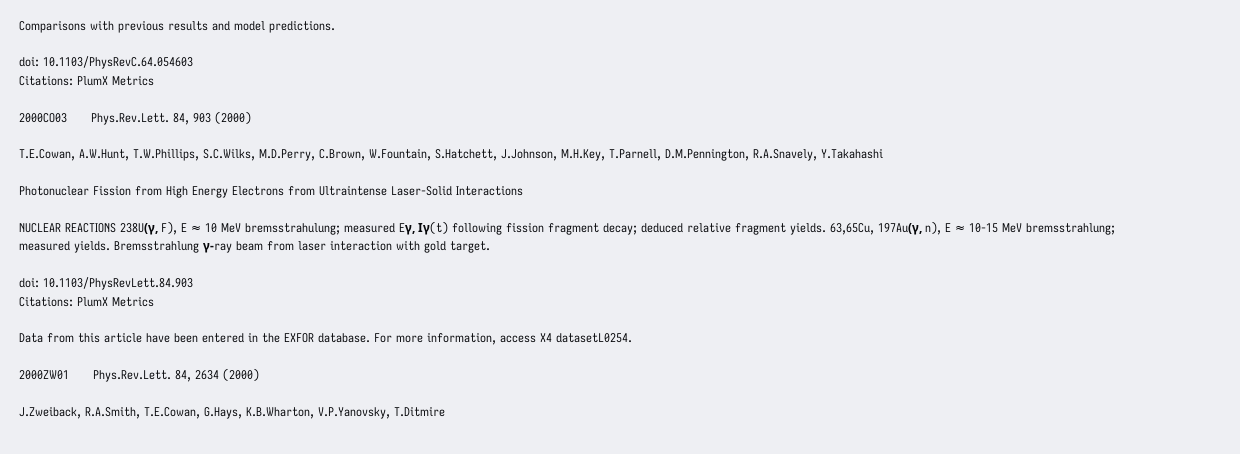Comparisons with previous results and model predictions.

doi: 10.1103/PhysRevC.64.054603
Citations: PlumX Metrics

2000CO03      Phys.Rev.Lett. 84, 903 (2000)

T.E.Cowan, A.W.Hunt, T.W.Phillips, S.C.Wilks, M.D.Perry, C.Brown, W.Fountain, S.Hatchett, J.Johnson, M.H.Key, T.Parnell, D.M.Pennington, R.A.Snavely, Y.Takahashi

Photonuclear Fission from High Energy Electrons from Ultraintense Laser-Solid Interactions

NUCLEAR REACTIONS 238U(γ, F), E ≈ 10 MeV bremsstrahulung; measured Eγ, Iγ(t) following fission fragment decay; deduced relative fragment yields. 63,65Cu, 197Au(γ, n), E ≈ 10-15 MeV bremsstrahlung; measured yields. Bremsstrahlung γ-ray beam from laser interaction with gold target.

doi: 10.1103/PhysRevLett.84.903
Citations: PlumX Metrics

Data from this article have been entered in the EXFOR database. For more information, access X4 datasetL0254.

2000ZW01      Phys.Rev.Lett. 84, 2634 (2000)

J.Zweiback, R.A.Smith, T.E.Cowan, G.Hays, K.B.Wharton, V.P.Yanovsky, T.Ditmire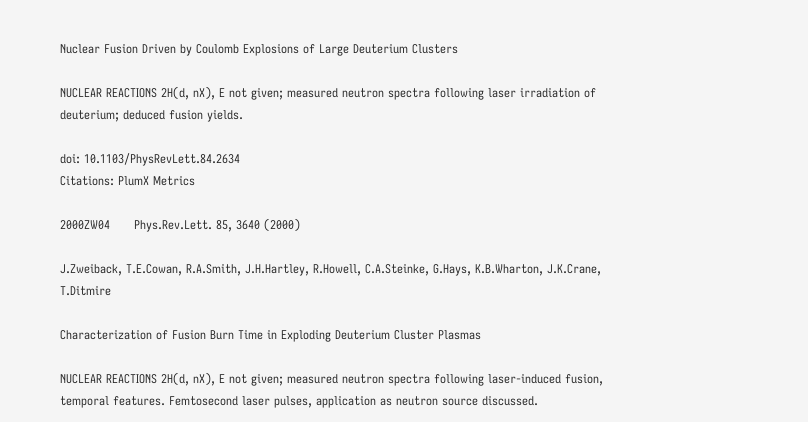Nuclear Fusion Driven by Coulomb Explosions of Large Deuterium Clusters

NUCLEAR REACTIONS 2H(d, nX), E not given; measured neutron spectra following laser irradiation of deuterium; deduced fusion yields.

doi: 10.1103/PhysRevLett.84.2634
Citations: PlumX Metrics

2000ZW04      Phys.Rev.Lett. 85, 3640 (2000)

J.Zweiback, T.E.Cowan, R.A.Smith, J.H.Hartley, R.Howell, C.A.Steinke, G.Hays, K.B.Wharton, J.K.Crane, T.Ditmire

Characterization of Fusion Burn Time in Exploding Deuterium Cluster Plasmas

NUCLEAR REACTIONS 2H(d, nX), E not given; measured neutron spectra following laser-induced fusion, temporal features. Femtosecond laser pulses, application as neutron source discussed.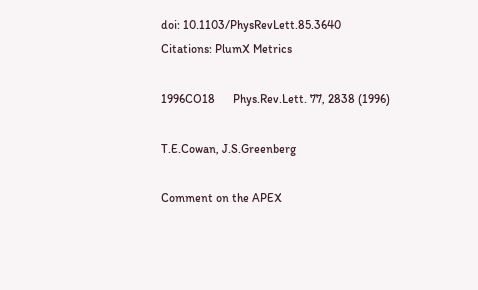doi: 10.1103/PhysRevLett.85.3640
Citations: PlumX Metrics

1996CO18      Phys.Rev.Lett. 77, 2838 (1996)

T.E.Cowan, J.S.Greenberg

Comment on the APEX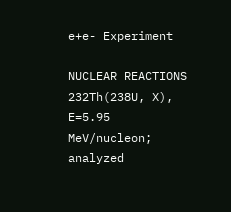e+e- Experiment

NUCLEAR REACTIONS 232Th(238U, X), E=5.95 MeV/nucleon; analyzed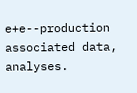e+e--production associated data, analyses.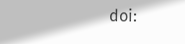doi: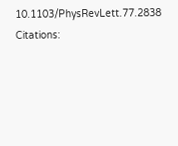10.1103/PhysRevLett.77.2838
Citations: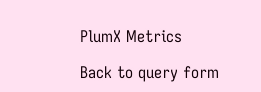PlumX Metrics

Back to query form